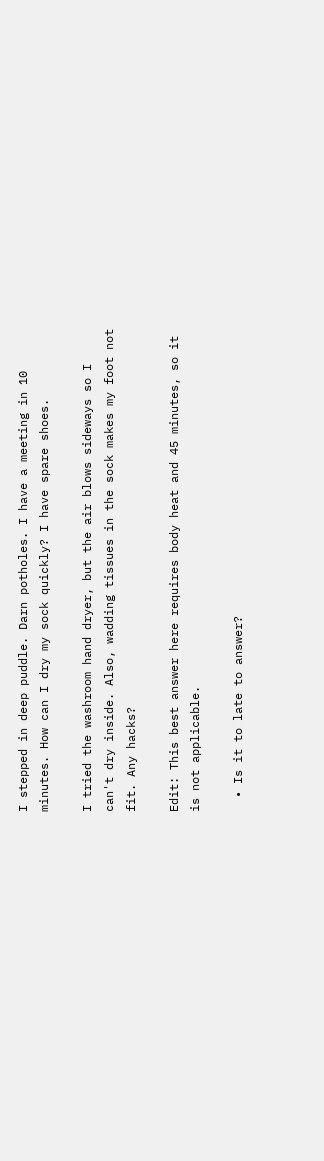I stepped in deep puddle. Darn potholes. I have a meeting in 10 minutes. How can I dry my sock quickly? I have spare shoes.

I tried the washroom hand dryer, but the air blows sideways so I can't dry inside. Also, wadding tissues in the sock makes my foot not fit. Any hacks?

Edit: This best answer here requires body heat and 45 minutes, so it is not applicable.

  • Is it to late to answer?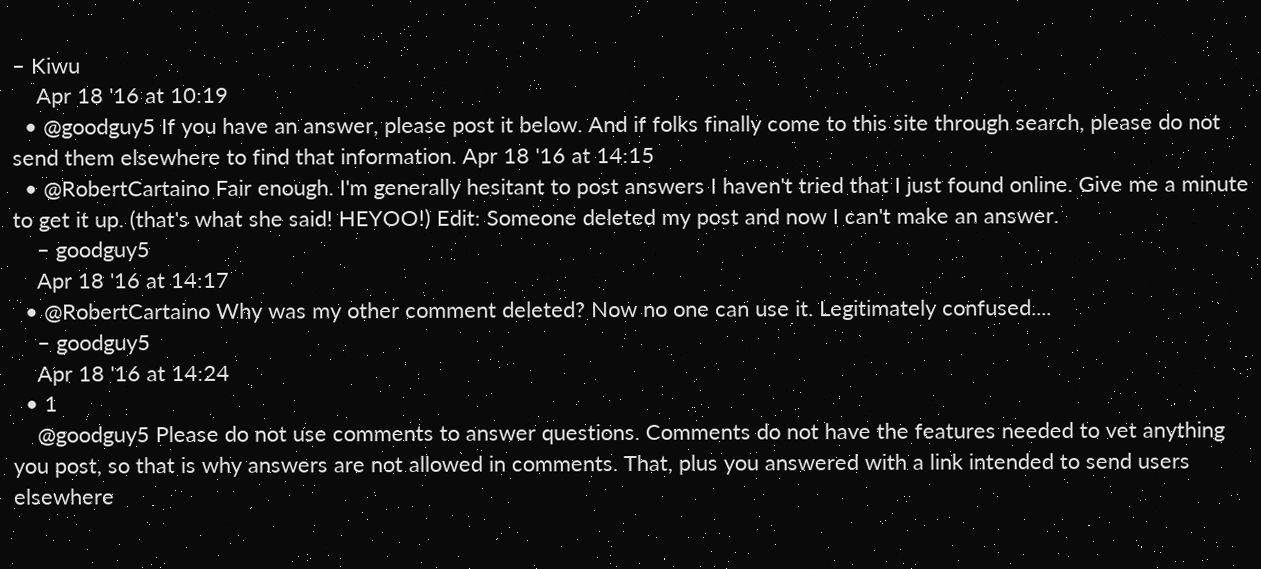– Kiwu
    Apr 18 '16 at 10:19
  • @goodguy5 If you have an answer, please post it below. And if folks finally come to this site through search, please do not send them elsewhere to find that information. Apr 18 '16 at 14:15
  • @RobertCartaino Fair enough. I'm generally hesitant to post answers I haven't tried that I just found online. Give me a minute to get it up. (that's what she said! HEYOO!) Edit: Someone deleted my post and now I can't make an answer.
    – goodguy5
    Apr 18 '16 at 14:17
  • @RobertCartaino Why was my other comment deleted? Now no one can use it. Legitimately confused....
    – goodguy5
    Apr 18 '16 at 14:24
  • 1
    @goodguy5 Please do not use comments to answer questions. Comments do not have the features needed to vet anything you post, so that is why answers are not allowed in comments. That, plus you answered with a link intended to send users elsewhere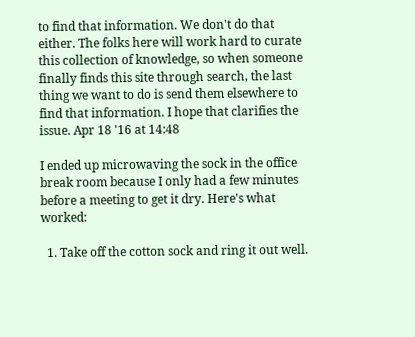to find that information. We don't do that either. The folks here will work hard to curate this collection of knowledge, so when someone finally finds this site through search, the last thing we want to do is send them elsewhere to find that information. I hope that clarifies the issue. Apr 18 '16 at 14:48

I ended up microwaving the sock in the office break room because I only had a few minutes before a meeting to get it dry. Here's what worked:

  1. Take off the cotton sock and ring it out well.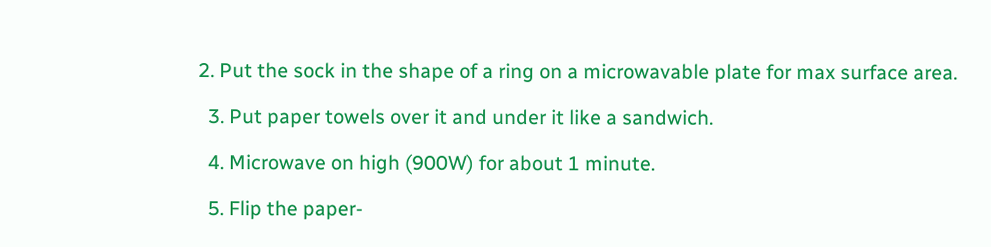2. Put the sock in the shape of a ring on a microwavable plate for max surface area.

  3. Put paper towels over it and under it like a sandwich.

  4. Microwave on high (900W) for about 1 minute.

  5. Flip the paper-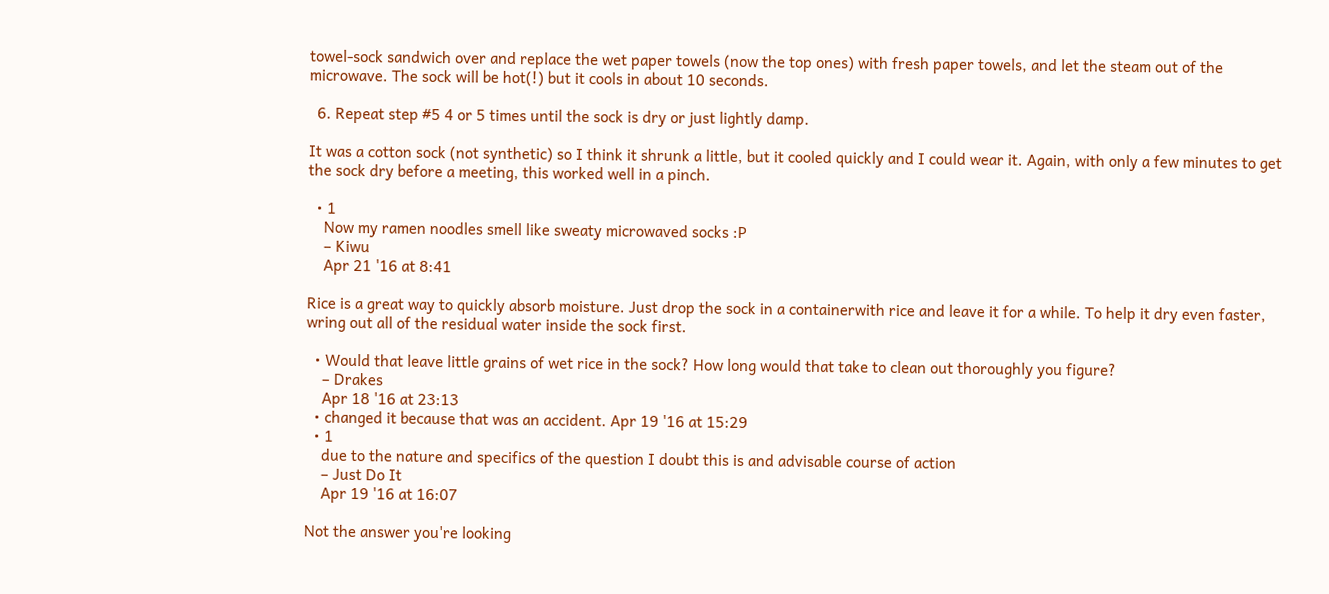towel-sock sandwich over and replace the wet paper towels (now the top ones) with fresh paper towels, and let the steam out of the microwave. The sock will be hot(!) but it cools in about 10 seconds.

  6. Repeat step #5 4 or 5 times until the sock is dry or just lightly damp.

It was a cotton sock (not synthetic) so I think it shrunk a little, but it cooled quickly and I could wear it. Again, with only a few minutes to get the sock dry before a meeting, this worked well in a pinch.

  • 1
    Now my ramen noodles smell like sweaty microwaved socks :P
    – Kiwu
    Apr 21 '16 at 8:41

Rice is a great way to quickly absorb moisture. Just drop the sock in a containerwith rice and leave it for a while. To help it dry even faster, wring out all of the residual water inside the sock first.

  • Would that leave little grains of wet rice in the sock? How long would that take to clean out thoroughly you figure?
    – Drakes
    Apr 18 '16 at 23:13
  • changed it because that was an accident. Apr 19 '16 at 15:29
  • 1
    due to the nature and specifics of the question I doubt this is and advisable course of action
    – Just Do It
    Apr 19 '16 at 16:07

Not the answer you're looking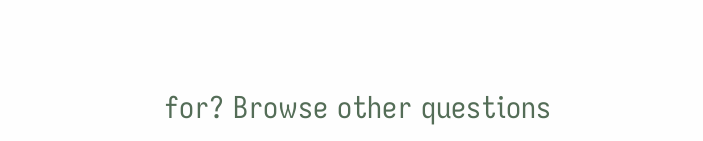for? Browse other questions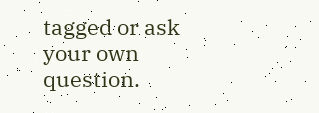tagged or ask your own question.